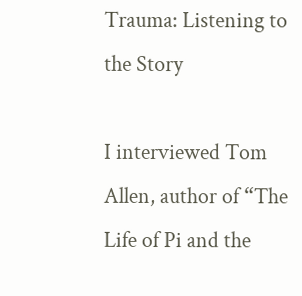Trauma: Listening to the Story

I interviewed Tom Allen, author of “The Life of Pi and the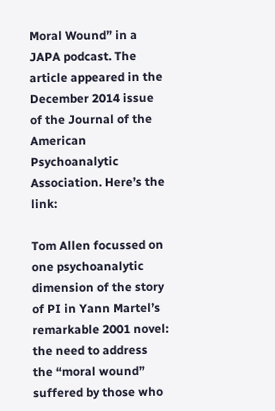Moral Wound” in a JAPA podcast. The article appeared in the December 2014 issue of the Journal of the American Psychoanalytic Association. Here’s the link:

Tom Allen focussed on one psychoanalytic dimension of the story of PI in Yann Martel’s remarkable 2001 novel: the need to address the “moral wound” suffered by those who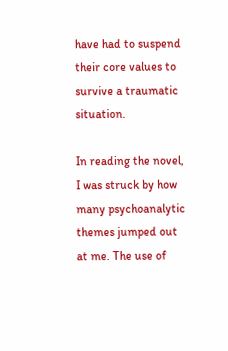have had to suspend their core values to survive a traumatic situation.

In reading the novel, I was struck by how many psychoanalytic themes jumped out at me. The use of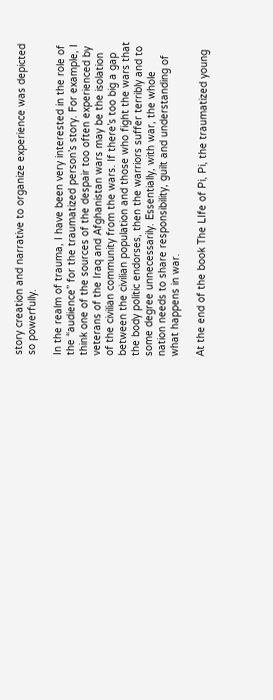story creation and narrative to organize experience was depicted so powerfully.

In the realm of trauma, I have been very interested in the role of the “audience” for the traumatized person’s story. For example, I think one of the sources of the despair too often experienced by veterans of the Iraq and Afghanistan wars may be the isolation of the civilian community from the wars. If there’s too big a gap between the civilian population and those who fight the wars that the body politic endorses, then the warriors suffer terribly and to some degree unnecessarily. Essentially, with war, the whole nation needs to share responsibility, guilt and understanding of what happens in war.

At the end of the book The LIfe of Pi, Pi, the traumatized young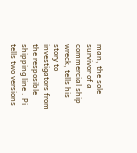man, the sole survivor of a commercial ship wreck, tells his story to investigators from the resposible shipping line . Pi tells two versions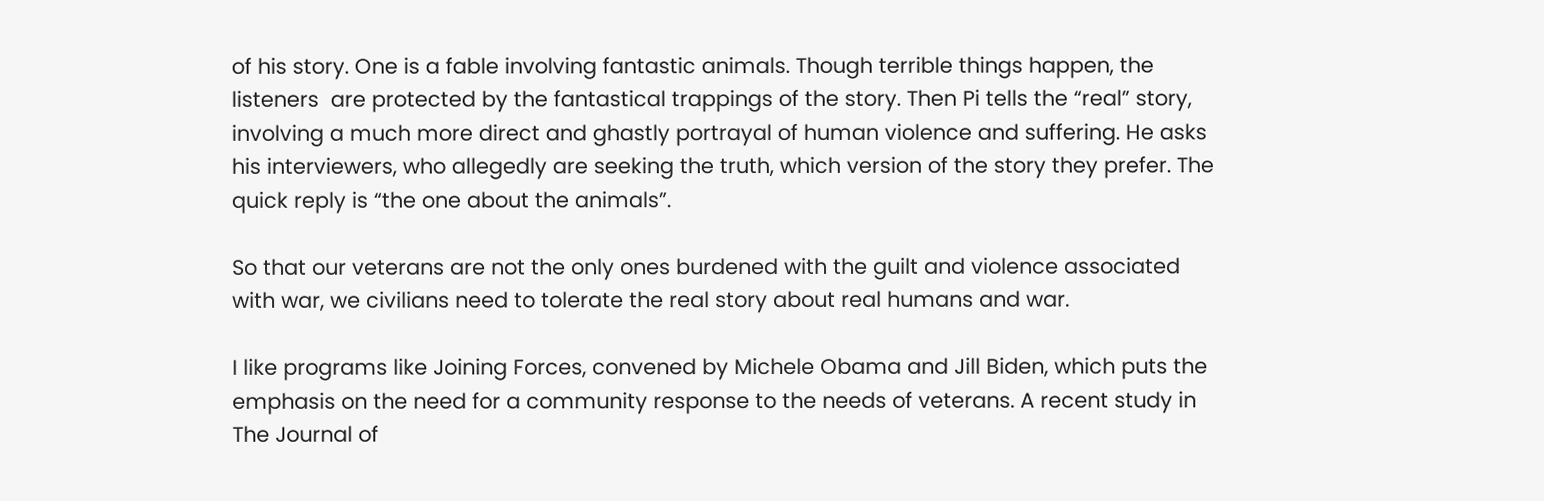of his story. One is a fable involving fantastic animals. Though terrible things happen, the listeners  are protected by the fantastical trappings of the story. Then Pi tells the “real” story, involving a much more direct and ghastly portrayal of human violence and suffering. He asks his interviewers, who allegedly are seeking the truth, which version of the story they prefer. The quick reply is “the one about the animals”.

So that our veterans are not the only ones burdened with the guilt and violence associated with war, we civilians need to tolerate the real story about real humans and war.

I like programs like Joining Forces, convened by Michele Obama and Jill Biden, which puts the emphasis on the need for a community response to the needs of veterans. A recent study in The Journal of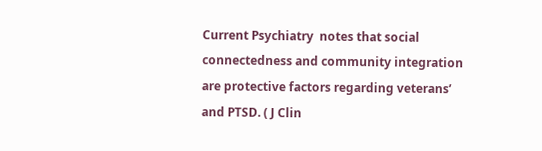Current Psychiatry  notes that social connectedness and community integration are protective factors regarding veterans’ and PTSD. ( J Clin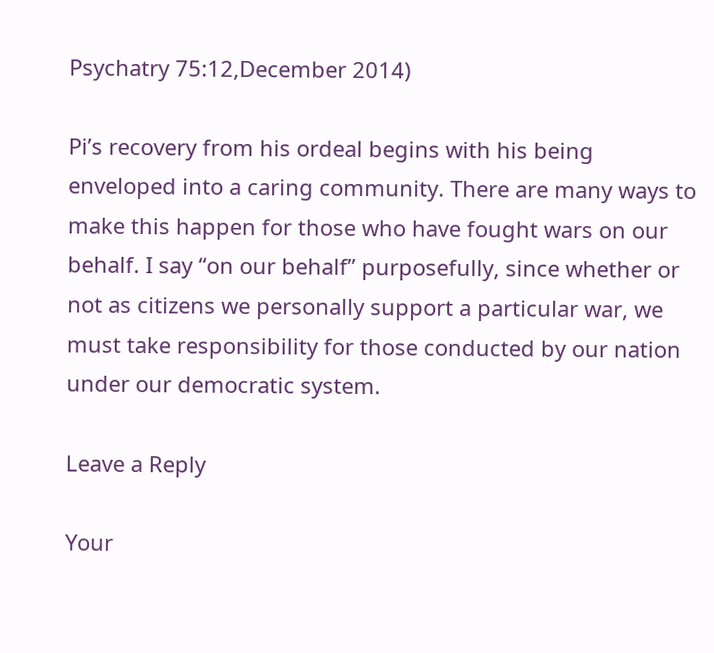Psychatry 75:12,December 2014)

Pi’s recovery from his ordeal begins with his being enveloped into a caring community. There are many ways to make this happen for those who have fought wars on our behalf. I say “on our behalf” purposefully, since whether or not as citizens we personally support a particular war, we must take responsibility for those conducted by our nation under our democratic system.

Leave a Reply

Your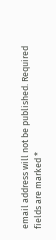email address will not be published. Required fields are marked *